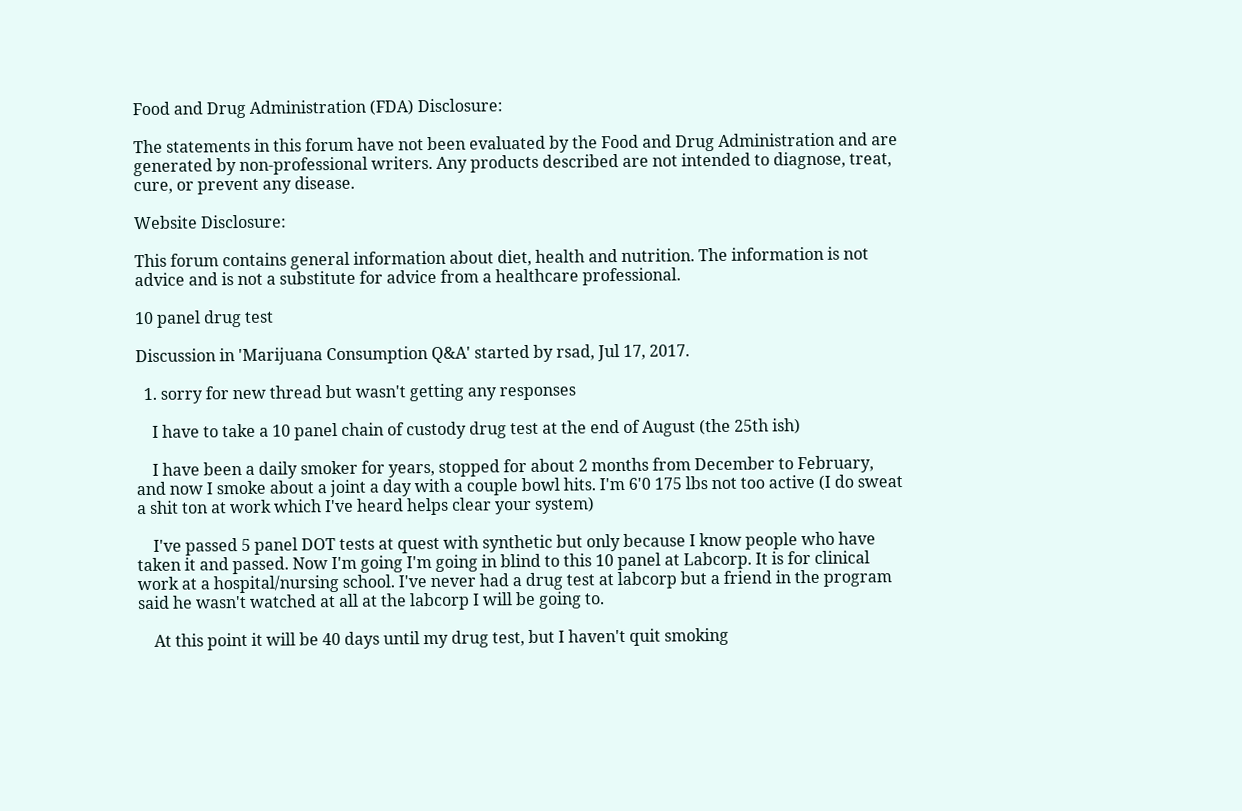Food and Drug Administration (FDA) Disclosure:

The statements in this forum have not been evaluated by the Food and Drug Administration and are generated by non-professional writers. Any products described are not intended to diagnose, treat, cure, or prevent any disease.

Website Disclosure:

This forum contains general information about diet, health and nutrition. The information is not advice and is not a substitute for advice from a healthcare professional.

10 panel drug test

Discussion in 'Marijuana Consumption Q&A' started by rsad, Jul 17, 2017.

  1. sorry for new thread but wasn't getting any responses

    I have to take a 10 panel chain of custody drug test at the end of August (the 25th ish)

    I have been a daily smoker for years, stopped for about 2 months from December to February, and now I smoke about a joint a day with a couple bowl hits. I'm 6'0 175 lbs not too active (I do sweat a shit ton at work which I've heard helps clear your system)

    I've passed 5 panel DOT tests at quest with synthetic but only because I know people who have taken it and passed. Now I'm going I'm going in blind to this 10 panel at Labcorp. It is for clinical work at a hospital/nursing school. I've never had a drug test at labcorp but a friend in the program said he wasn't watched at all at the labcorp I will be going to.

    At this point it will be 40 days until my drug test, but I haven't quit smoking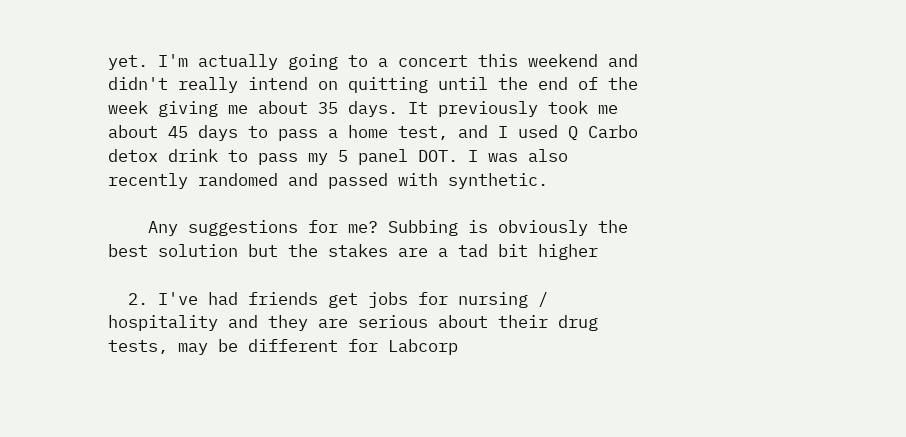yet. I'm actually going to a concert this weekend and didn't really intend on quitting until the end of the week giving me about 35 days. It previously took me about 45 days to pass a home test, and I used Q Carbo detox drink to pass my 5 panel DOT. I was also recently randomed and passed with synthetic.

    Any suggestions for me? Subbing is obviously the best solution but the stakes are a tad bit higher

  2. I've had friends get jobs for nursing / hospitality and they are serious about their drug tests, may be different for Labcorp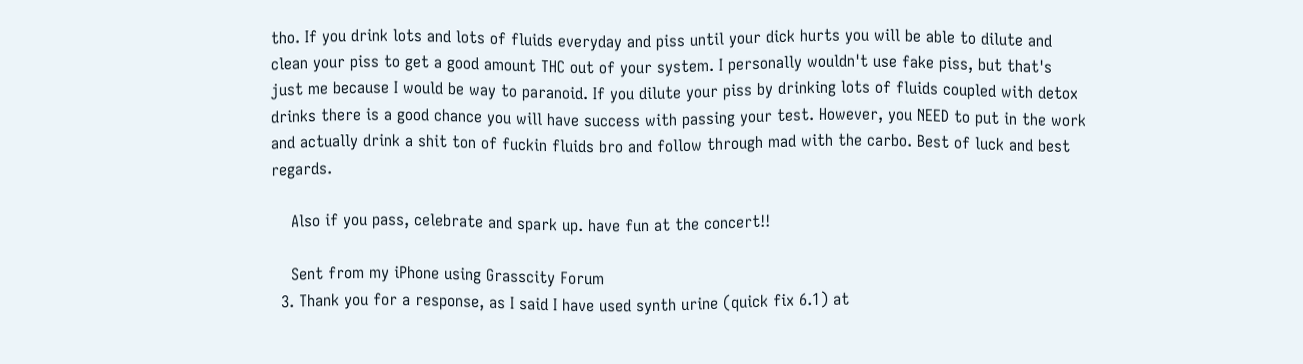tho. If you drink lots and lots of fluids everyday and piss until your dick hurts you will be able to dilute and clean your piss to get a good amount THC out of your system. I personally wouldn't use fake piss, but that's just me because I would be way to paranoid. If you dilute your piss by drinking lots of fluids coupled with detox drinks there is a good chance you will have success with passing your test. However, you NEED to put in the work and actually drink a shit ton of fuckin fluids bro and follow through mad with the carbo. Best of luck and best regards.

    Also if you pass, celebrate and spark up. have fun at the concert!!

    Sent from my iPhone using Grasscity Forum
  3. Thank you for a response, as I said I have used synth urine (quick fix 6.1) at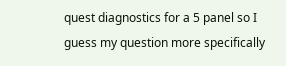quest diagnostics for a 5 panel so I guess my question more specifically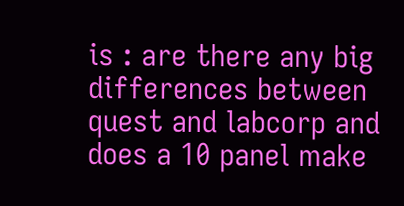is : are there any big differences between quest and labcorp and does a 10 panel make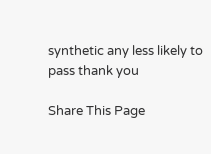synthetic any less likely to pass thank you

Share This Page